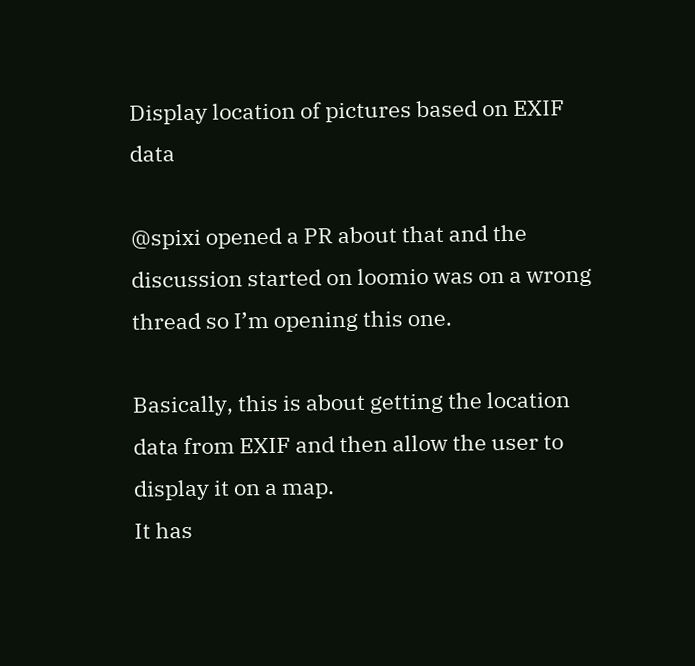Display location of pictures based on EXIF data

@spixi opened a PR about that and the discussion started on loomio was on a wrong thread so I’m opening this one.

Basically, this is about getting the location data from EXIF and then allow the user to display it on a map.
It has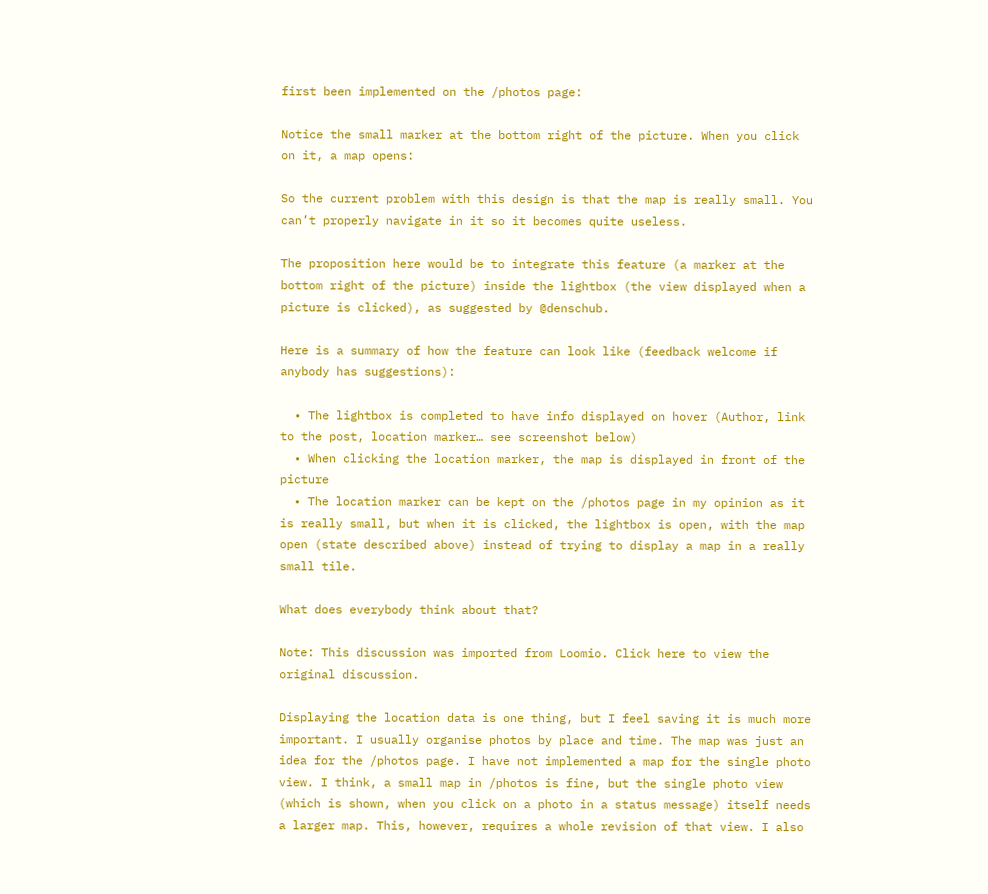first been implemented on the /photos page:

Notice the small marker at the bottom right of the picture. When you click on it, a map opens:

So the current problem with this design is that the map is really small. You can’t properly navigate in it so it becomes quite useless.

The proposition here would be to integrate this feature (a marker at the bottom right of the picture) inside the lightbox (the view displayed when a picture is clicked), as suggested by @denschub.

Here is a summary of how the feature can look like (feedback welcome if anybody has suggestions):

  • The lightbox is completed to have info displayed on hover (Author, link to the post, location marker… see screenshot below)
  • When clicking the location marker, the map is displayed in front of the picture
  • The location marker can be kept on the /photos page in my opinion as it is really small, but when it is clicked, the lightbox is open, with the map open (state described above) instead of trying to display a map in a really small tile.

What does everybody think about that?

Note: This discussion was imported from Loomio. Click here to view the original discussion.

Displaying the location data is one thing, but I feel saving it is much more important. I usually organise photos by place and time. The map was just an idea for the /photos page. I have not implemented a map for the single photo view. I think, a small map in /photos is fine, but the single photo view (which is shown, when you click on a photo in a status message) itself needs a larger map. This, however, requires a whole revision of that view. I also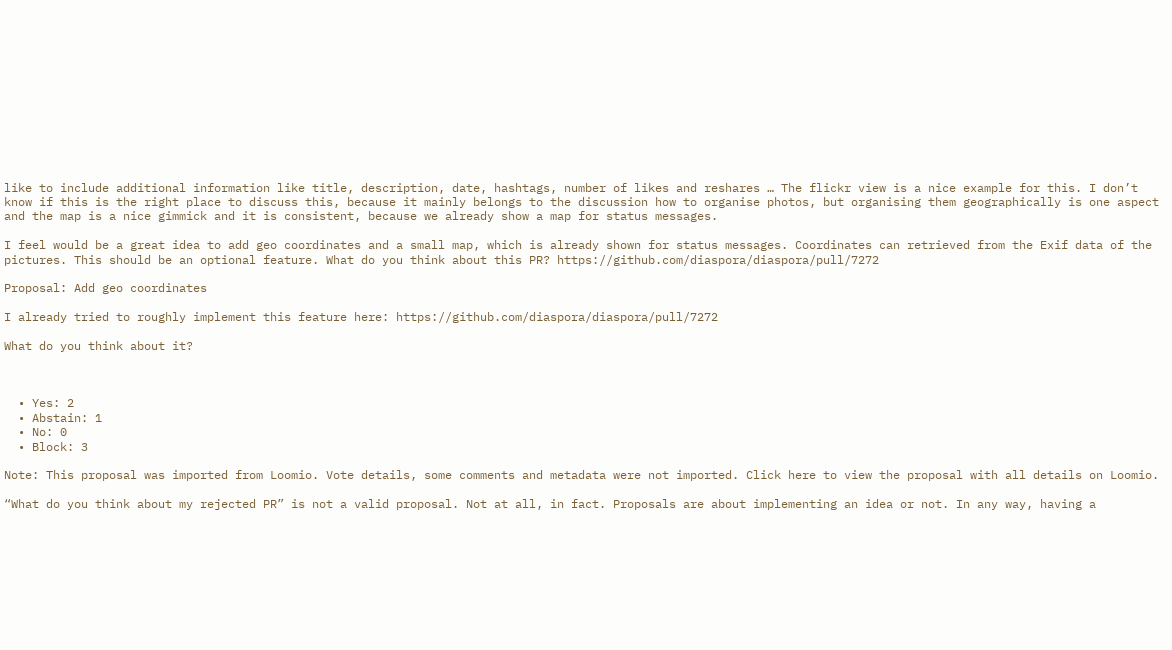like to include additional information like title, description, date, hashtags, number of likes and reshares … The flickr view is a nice example for this. I don’t know if this is the right place to discuss this, because it mainly belongs to the discussion how to organise photos, but organising them geographically is one aspect and the map is a nice gimmick and it is consistent, because we already show a map for status messages.

I feel would be a great idea to add geo coordinates and a small map, which is already shown for status messages. Coordinates can retrieved from the Exif data of the pictures. This should be an optional feature. What do you think about this PR? https://github.com/diaspora/diaspora/pull/7272

Proposal: Add geo coordinates

I already tried to roughly implement this feature here: https://github.com/diaspora/diaspora/pull/7272

What do you think about it?



  • Yes: 2
  • Abstain: 1
  • No: 0
  • Block: 3

Note: This proposal was imported from Loomio. Vote details, some comments and metadata were not imported. Click here to view the proposal with all details on Loomio.

“What do you think about my rejected PR” is not a valid proposal. Not at all, in fact. Proposals are about implementing an idea or not. In any way, having a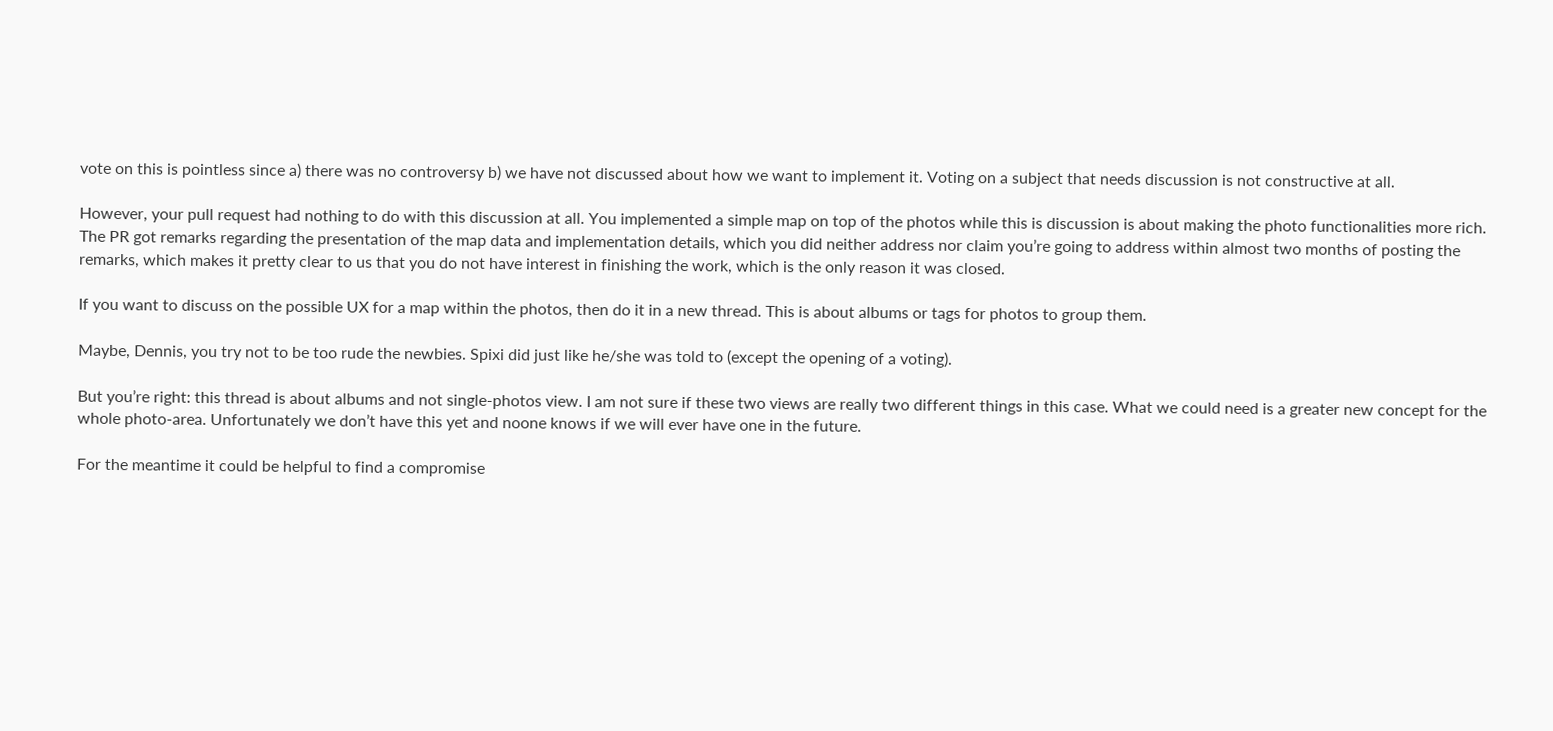vote on this is pointless since a) there was no controversy b) we have not discussed about how we want to implement it. Voting on a subject that needs discussion is not constructive at all.

However, your pull request had nothing to do with this discussion at all. You implemented a simple map on top of the photos while this is discussion is about making the photo functionalities more rich. The PR got remarks regarding the presentation of the map data and implementation details, which you did neither address nor claim you’re going to address within almost two months of posting the remarks, which makes it pretty clear to us that you do not have interest in finishing the work, which is the only reason it was closed.

If you want to discuss on the possible UX for a map within the photos, then do it in a new thread. This is about albums or tags for photos to group them.

Maybe, Dennis, you try not to be too rude the newbies. Spixi did just like he/she was told to (except the opening of a voting).

But you’re right: this thread is about albums and not single-photos view. I am not sure if these two views are really two different things in this case. What we could need is a greater new concept for the whole photo-area. Unfortunately we don’t have this yet and noone knows if we will ever have one in the future.

For the meantime it could be helpful to find a compromise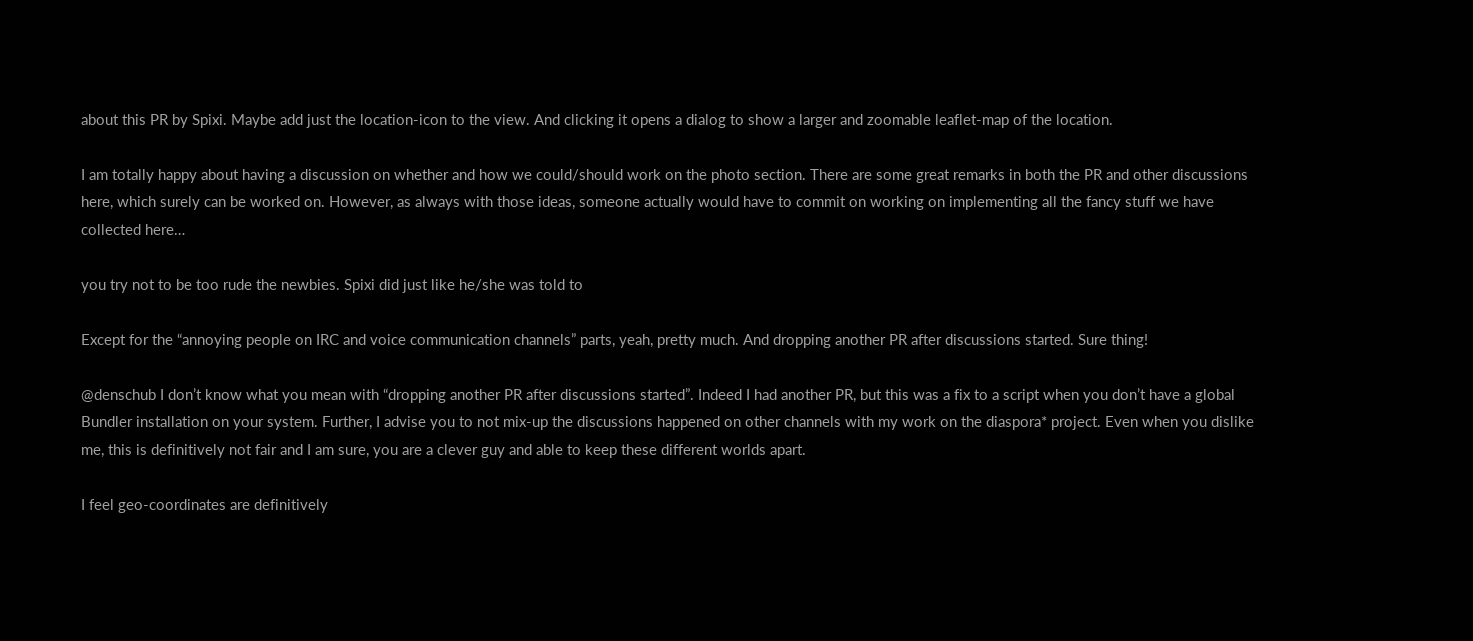about this PR by Spixi. Maybe add just the location-icon to the view. And clicking it opens a dialog to show a larger and zoomable leaflet-map of the location.

I am totally happy about having a discussion on whether and how we could/should work on the photo section. There are some great remarks in both the PR and other discussions here, which surely can be worked on. However, as always with those ideas, someone actually would have to commit on working on implementing all the fancy stuff we have collected here…

you try not to be too rude the newbies. Spixi did just like he/she was told to

Except for the “annoying people on IRC and voice communication channels” parts, yeah, pretty much. And dropping another PR after discussions started. Sure thing!

@denschub I don’t know what you mean with “dropping another PR after discussions started”. Indeed I had another PR, but this was a fix to a script when you don’t have a global Bundler installation on your system. Further, I advise you to not mix-up the discussions happened on other channels with my work on the diaspora* project. Even when you dislike me, this is definitively not fair and I am sure, you are a clever guy and able to keep these different worlds apart.

I feel geo-coordinates are definitively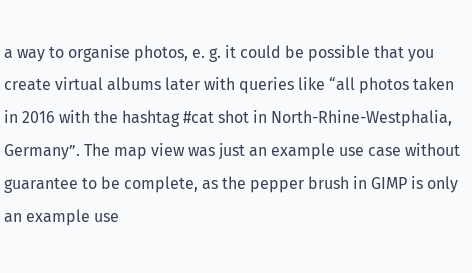a way to organise photos, e. g. it could be possible that you create virtual albums later with queries like “all photos taken in 2016 with the hashtag #cat shot in North-Rhine-Westphalia, Germany”. The map view was just an example use case without guarantee to be complete, as the pepper brush in GIMP is only an example use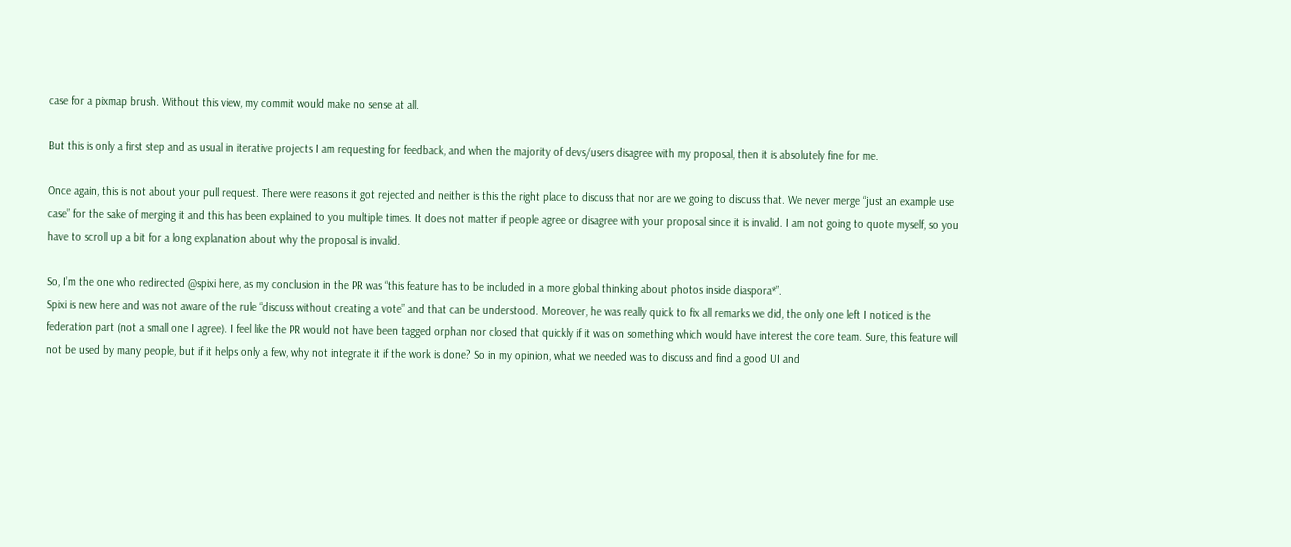case for a pixmap brush. Without this view, my commit would make no sense at all.

But this is only a first step and as usual in iterative projects I am requesting for feedback, and when the majority of devs/users disagree with my proposal, then it is absolutely fine for me.

Once again, this is not about your pull request. There were reasons it got rejected and neither is this the right place to discuss that nor are we going to discuss that. We never merge “just an example use case” for the sake of merging it and this has been explained to you multiple times. It does not matter if people agree or disagree with your proposal since it is invalid. I am not going to quote myself, so you have to scroll up a bit for a long explanation about why the proposal is invalid.

So, I’m the one who redirected @spixi here, as my conclusion in the PR was “this feature has to be included in a more global thinking about photos inside diaspora*”.
Spixi is new here and was not aware of the rule “discuss without creating a vote” and that can be understood. Moreover, he was really quick to fix all remarks we did, the only one left I noticed is the federation part (not a small one I agree). I feel like the PR would not have been tagged orphan nor closed that quickly if it was on something which would have interest the core team. Sure, this feature will not be used by many people, but if it helps only a few, why not integrate it if the work is done? So in my opinion, what we needed was to discuss and find a good UI and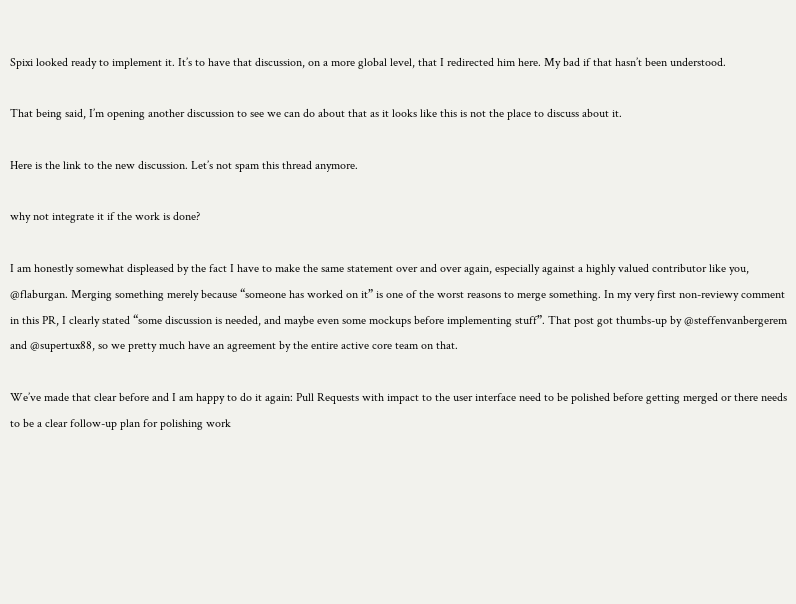Spixi looked ready to implement it. It’s to have that discussion, on a more global level, that I redirected him here. My bad if that hasn’t been understood.

That being said, I’m opening another discussion to see we can do about that as it looks like this is not the place to discuss about it.

Here is the link to the new discussion. Let’s not spam this thread anymore.

why not integrate it if the work is done?

I am honestly somewhat displeased by the fact I have to make the same statement over and over again, especially against a highly valued contributor like you, @flaburgan. Merging something merely because “someone has worked on it” is one of the worst reasons to merge something. In my very first non-reviewy comment in this PR, I clearly stated “some discussion is needed, and maybe even some mockups before implementing stuff”. That post got thumbs-up by @steffenvanbergerem and @supertux88, so we pretty much have an agreement by the entire active core team on that.

We’ve made that clear before and I am happy to do it again: Pull Requests with impact to the user interface need to be polished before getting merged or there needs to be a clear follow-up plan for polishing work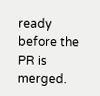ready before the PR is merged.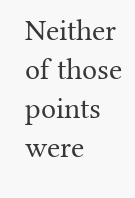Neither of those points were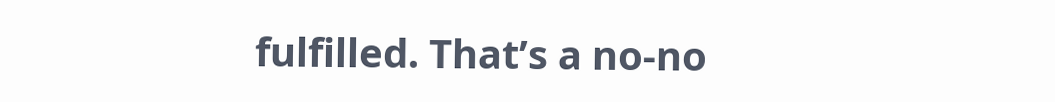fulfilled. That’s a no-no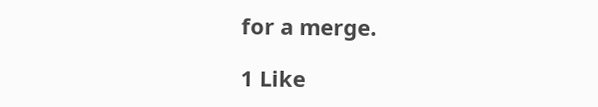for a merge.

1 Like